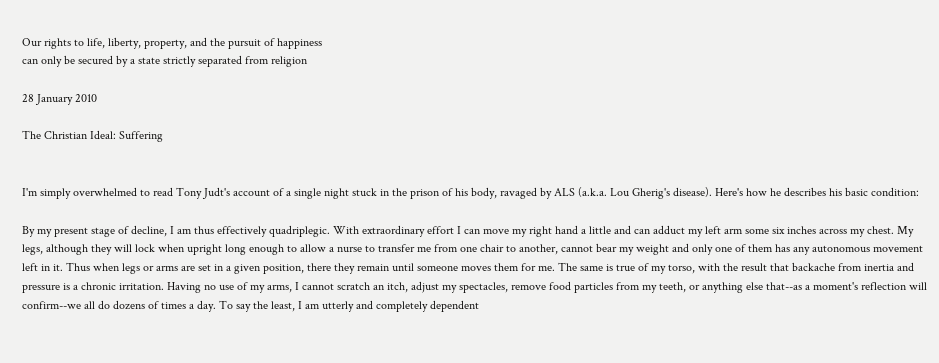Our rights to life, liberty, property, and the pursuit of happiness
can only be secured by a state strictly separated from religion

28 January 2010

The Christian Ideal: Suffering


I'm simply overwhelmed to read Tony Judt's account of a single night stuck in the prison of his body, ravaged by ALS (a.k.a. Lou Gherig's disease). Here's how he describes his basic condition:

By my present stage of decline, I am thus effectively quadriplegic. With extraordinary effort I can move my right hand a little and can adduct my left arm some six inches across my chest. My legs, although they will lock when upright long enough to allow a nurse to transfer me from one chair to another, cannot bear my weight and only one of them has any autonomous movement left in it. Thus when legs or arms are set in a given position, there they remain until someone moves them for me. The same is true of my torso, with the result that backache from inertia and pressure is a chronic irritation. Having no use of my arms, I cannot scratch an itch, adjust my spectacles, remove food particles from my teeth, or anything else that--as a moment's reflection will confirm--we all do dozens of times a day. To say the least, I am utterly and completely dependent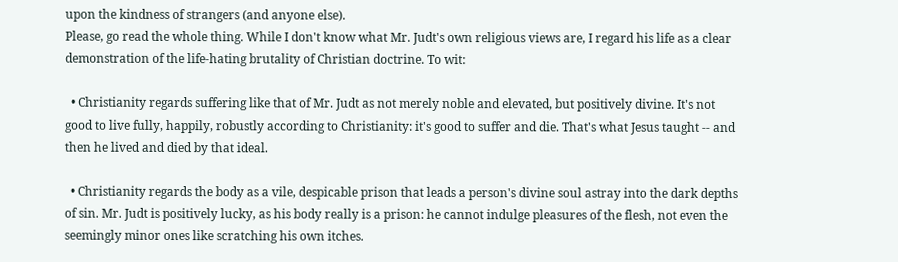upon the kindness of strangers (and anyone else).
Please, go read the whole thing. While I don't know what Mr. Judt's own religious views are, I regard his life as a clear demonstration of the life-hating brutality of Christian doctrine. To wit:

  • Christianity regards suffering like that of Mr. Judt as not merely noble and elevated, but positively divine. It's not good to live fully, happily, robustly according to Christianity: it's good to suffer and die. That's what Jesus taught -- and then he lived and died by that ideal.

  • Christianity regards the body as a vile, despicable prison that leads a person's divine soul astray into the dark depths of sin. Mr. Judt is positively lucky, as his body really is a prison: he cannot indulge pleasures of the flesh, not even the seemingly minor ones like scratching his own itches.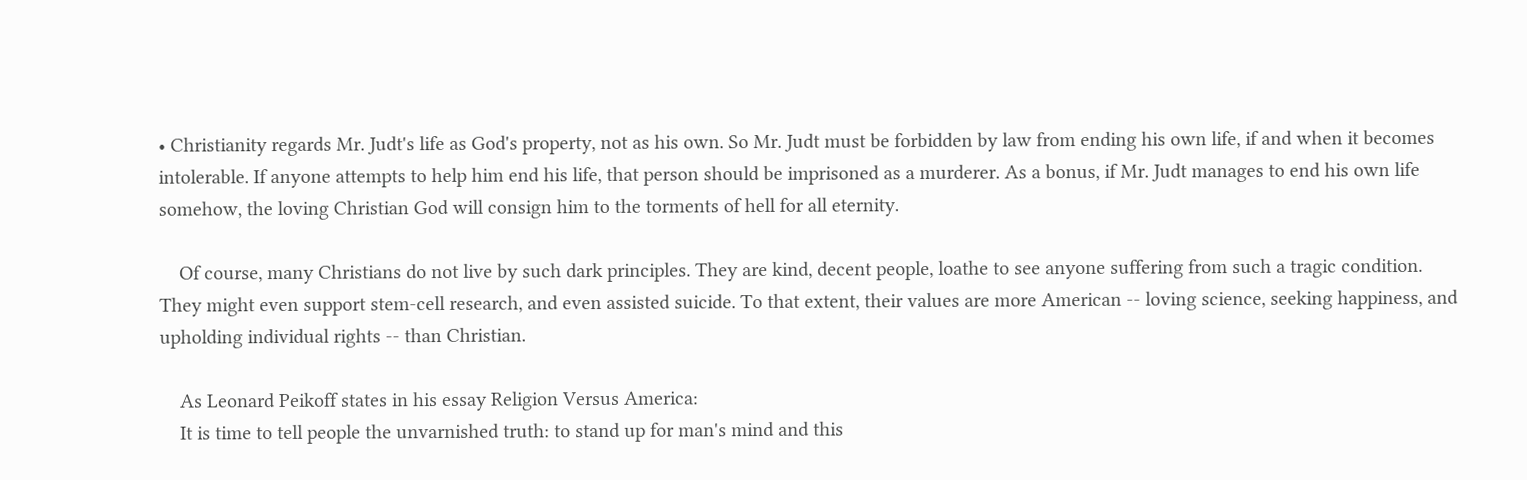• Christianity regards Mr. Judt's life as God's property, not as his own. So Mr. Judt must be forbidden by law from ending his own life, if and when it becomes intolerable. If anyone attempts to help him end his life, that person should be imprisoned as a murderer. As a bonus, if Mr. Judt manages to end his own life somehow, the loving Christian God will consign him to the torments of hell for all eternity.

    Of course, many Christians do not live by such dark principles. They are kind, decent people, loathe to see anyone suffering from such a tragic condition. They might even support stem-cell research, and even assisted suicide. To that extent, their values are more American -- loving science, seeking happiness, and upholding individual rights -- than Christian.

    As Leonard Peikoff states in his essay Religion Versus America:
    It is time to tell people the unvarnished truth: to stand up for man's mind and this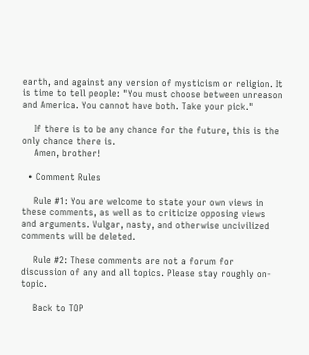earth, and against any version of mysticism or religion. It is time to tell people: "You must choose between unreason and America. You cannot have both. Take your pick."

    If there is to be any chance for the future, this is the only chance there is.
    Amen, brother!

  • Comment Rules

    Rule #1: You are welcome to state your own views in these comments, as well as to criticize opposing views and arguments. Vulgar, nasty, and otherwise uncivilized comments will be deleted.

    Rule #2: These comments are not a forum for discussion of any and all topics. Please stay roughly on-topic.

    Back to TOP